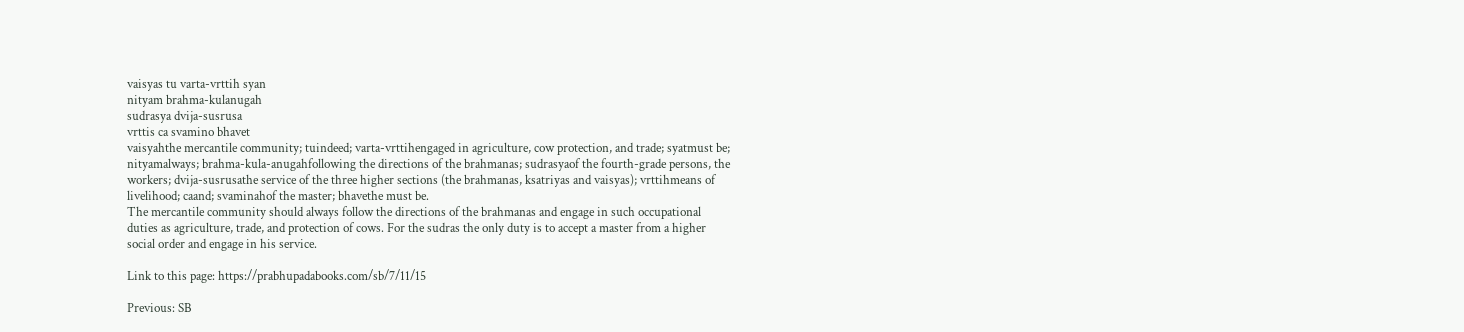vaisyas tu varta-vrttih syan
nityam brahma-kulanugah
sudrasya dvija-susrusa
vrttis ca svamino bhavet
vaisyahthe mercantile community; tuindeed; varta-vrttihengaged in agriculture, cow protection, and trade; syatmust be; nityamalways; brahma-kula-anugahfollowing the directions of the brahmanas; sudrasyaof the fourth-grade persons, the workers; dvija-susrusathe service of the three higher sections (the brahmanas, ksatriyas and vaisyas); vrttihmeans of livelihood; caand; svaminahof the master; bhavethe must be.
The mercantile community should always follow the directions of the brahmanas and engage in such occupational duties as agriculture, trade, and protection of cows. For the sudras the only duty is to accept a master from a higher social order and engage in his service.

Link to this page: https://prabhupadabooks.com/sb/7/11/15

Previous: SB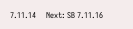7.11.14     Next: SB 7.11.16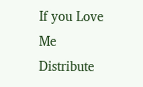If you Love Me Distribute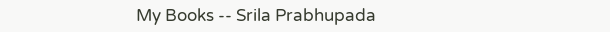My Books -- Srila Prabhupada